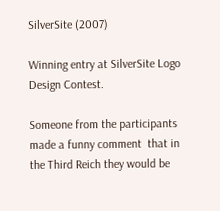SilverSite (2007)

Winning entry at SilverSite Logo Design Contest.

Someone from the participants made a funny comment  that in the Third Reich they would be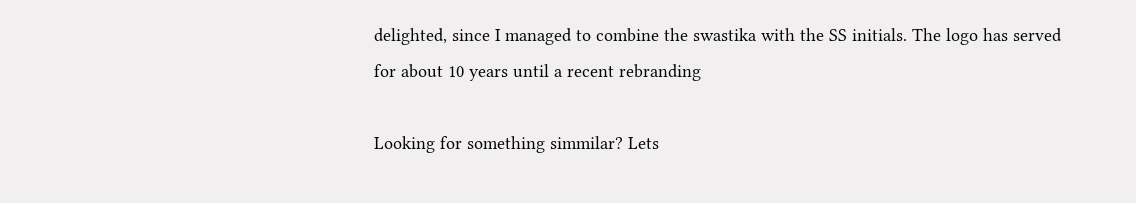delighted, since I managed to combine the swastika with the SS initials. The logo has served for about 10 years until a recent rebranding

Looking for something simmilar? Lets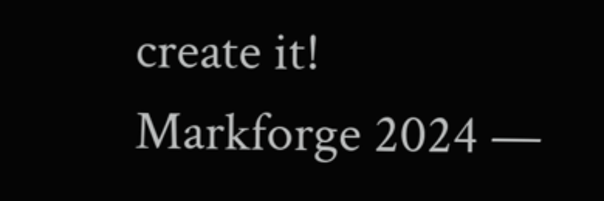create it!
Markforge 2024 —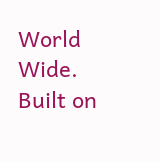World Wide.  Built on